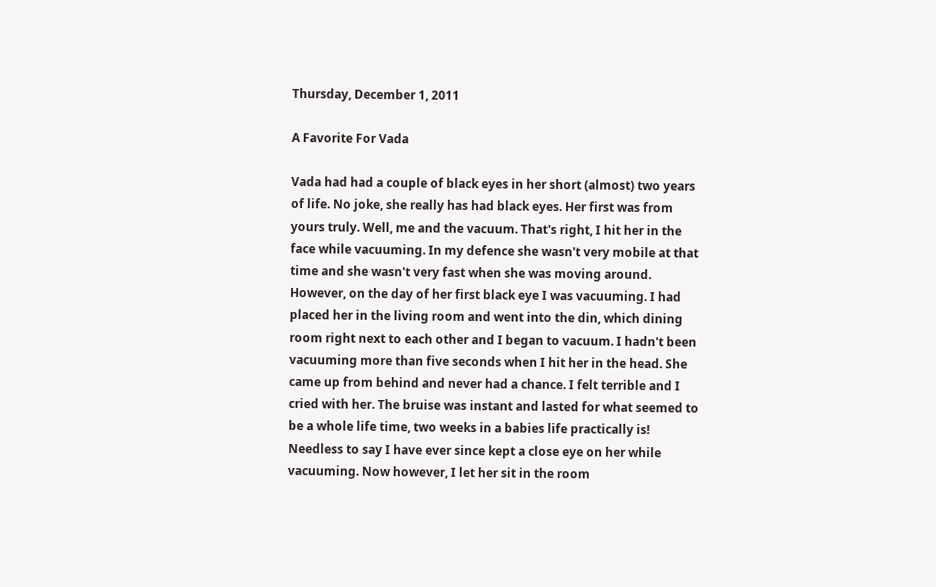Thursday, December 1, 2011

A Favorite For Vada

Vada had had a couple of black eyes in her short (almost) two years of life. No joke, she really has had black eyes. Her first was from yours truly. Well, me and the vacuum. That's right, I hit her in the face while vacuuming. In my defence she wasn't very mobile at that time and she wasn't very fast when she was moving around. However, on the day of her first black eye I was vacuuming. I had placed her in the living room and went into the din, which dining room right next to each other and I began to vacuum. I hadn't been vacuuming more than five seconds when I hit her in the head. She came up from behind and never had a chance. I felt terrible and I cried with her. The bruise was instant and lasted for what seemed to be a whole life time, two weeks in a babies life practically is! Needless to say I have ever since kept a close eye on her while vacuuming. Now however, I let her sit in the room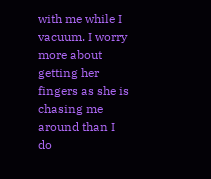with me while I vacuum. I worry more about getting her fingers as she is chasing me around than I do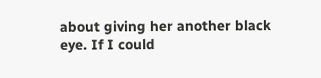about giving her another black eye. If I could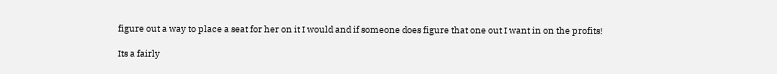figure out a way to place a seat for her on it I would and if someone does figure that one out I want in on the profits!

Its a fairly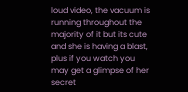loud video, the vacuum is running throughout the majority of it but its cute and she is having a blast, plus if you watch you may get a glimpse of her secret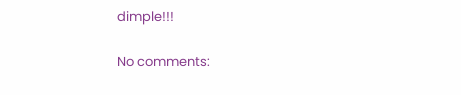dimple!!!

No comments: